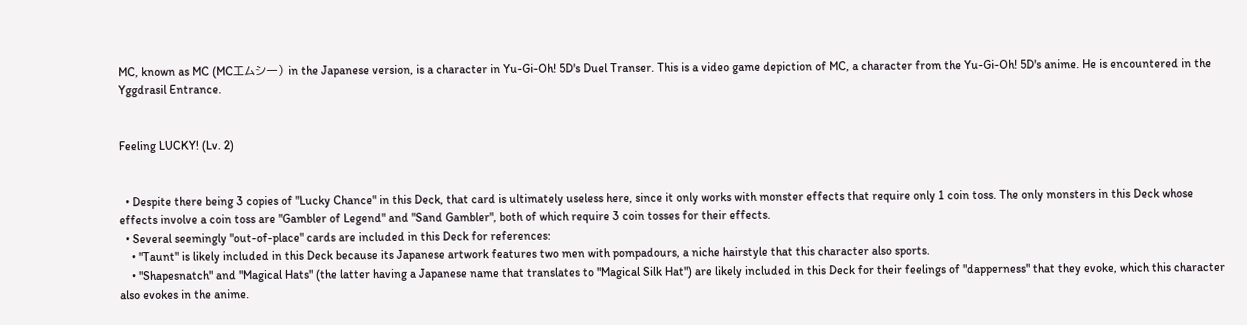MC, known as MC (MCエムシー) in the Japanese version, is a character in Yu-Gi-Oh! 5D's Duel Transer. This is a video game depiction of MC, a character from the Yu-Gi-Oh! 5D's anime. He is encountered in the Yggdrasil Entrance.


Feeling LUCKY! (Lv. 2)


  • Despite there being 3 copies of "Lucky Chance" in this Deck, that card is ultimately useless here, since it only works with monster effects that require only 1 coin toss. The only monsters in this Deck whose effects involve a coin toss are "Gambler of Legend" and "Sand Gambler", both of which require 3 coin tosses for their effects.
  • Several seemingly "out-of-place" cards are included in this Deck for references:
    • "Taunt" is likely included in this Deck because its Japanese artwork features two men with pompadours, a niche hairstyle that this character also sports.
    • "Shapesnatch" and "Magical Hats" (the latter having a Japanese name that translates to "Magical Silk Hat") are likely included in this Deck for their feelings of "dapperness" that they evoke, which this character also evokes in the anime.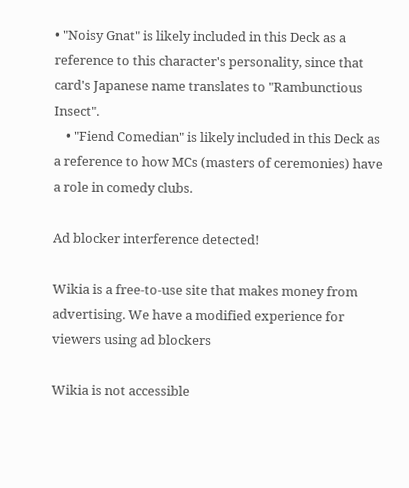• "Noisy Gnat" is likely included in this Deck as a reference to this character's personality, since that card's Japanese name translates to "Rambunctious Insect".
    • "Fiend Comedian" is likely included in this Deck as a reference to how MCs (masters of ceremonies) have a role in comedy clubs.

Ad blocker interference detected!

Wikia is a free-to-use site that makes money from advertising. We have a modified experience for viewers using ad blockers

Wikia is not accessible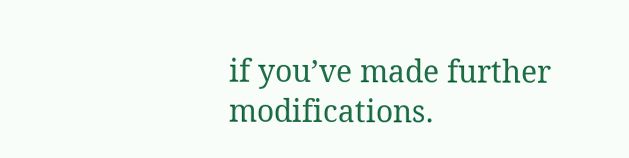if you’ve made further modifications.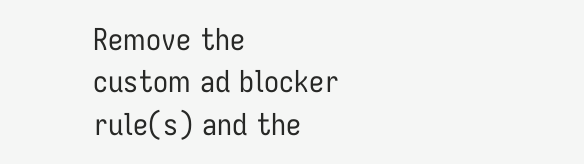Remove the custom ad blocker rule(s) and the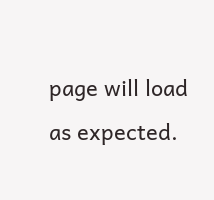page will load as expected.